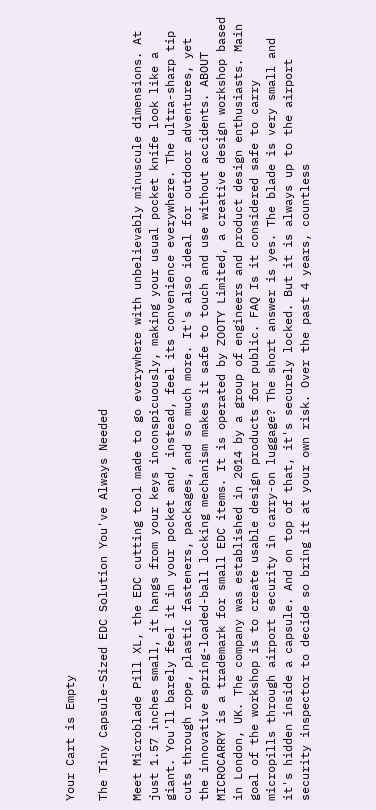Your Cart is Empty

The Tiny Capsule-Sized EDC Solution You've Always Needed

Meet Microblade Pill XL, the EDC cutting tool made to go everywhere with unbelievably minuscule dimensions. At just 1.57 inches small, it hangs from your keys inconspicuously, making your usual pocket knife look like a giant. You'll barely feel it in your pocket and, instead, feel its convenience everywhere. The ultra-sharp tip cuts through rope, plastic fasteners, packages, and so much more. It's also ideal for outdoor adventures, yet the innovative spring-loaded-ball locking mechanism makes it safe to touch and use without accidents. ABOUT MICROCARRY is a trademark for small EDC items. It is operated by ZOOTY Limited, a creative design workshop based in London, UK. The company was established in 2014 by a group of engineers and product design enthusiasts. Main goal of the workshop is to create usable design products for public. FAQ Is it considered safe to carry micropills through airport security in carry-on luggage? The short answer is yes. The blade is very small and it's hidden inside a capsule. And on top of that, it's securely locked. But it is always up to the airport security inspector to decide so bring it at your own risk. Over the past 4 years, countless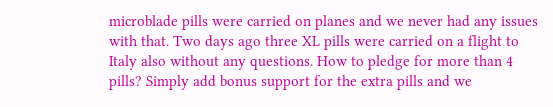microblade pills were carried on planes and we never had any issues with that. Two days ago three XL pills were carried on a flight to Italy also without any questions. How to pledge for more than 4 pills? Simply add bonus support for the extra pills and we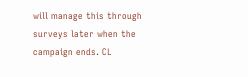will manage this through surveys later when the campaign ends. CL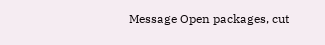Message Open packages, cut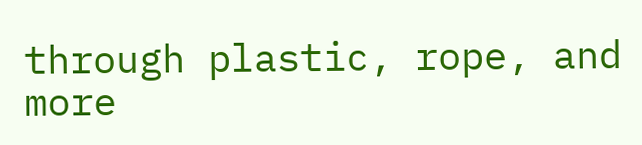through plastic, rope, and more